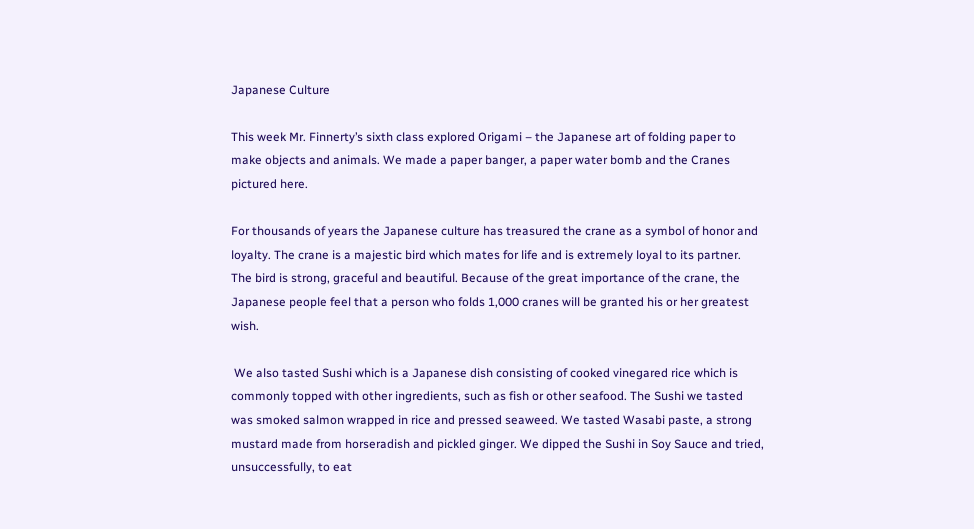Japanese Culture

This week Mr. Finnerty’s sixth class explored Origami – the Japanese art of folding paper to make objects and animals. We made a paper banger, a paper water bomb and the Cranes pictured here.

For thousands of years the Japanese culture has treasured the crane as a symbol of honor and loyalty. The crane is a majestic bird which mates for life and is extremely loyal to its partner. The bird is strong, graceful and beautiful. Because of the great importance of the crane, the Japanese people feel that a person who folds 1,000 cranes will be granted his or her greatest wish.

 We also tasted Sushi which is a Japanese dish consisting of cooked vinegared rice which is commonly topped with other ingredients, such as fish or other seafood. The Sushi we tasted was smoked salmon wrapped in rice and pressed seaweed. We tasted Wasabi paste, a strong mustard made from horseradish and pickled ginger. We dipped the Sushi in Soy Sauce and tried, unsuccessfully, to eat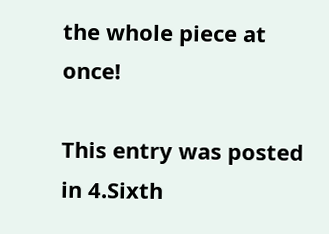the whole piece at once!

This entry was posted in 4.Sixth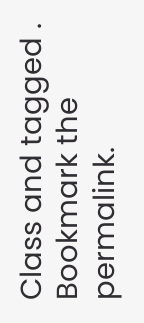Class and tagged . Bookmark the permalink.